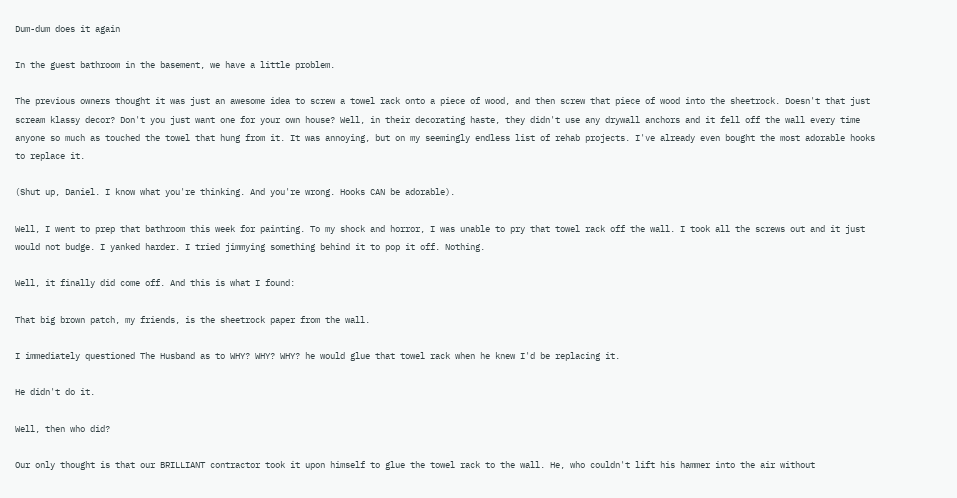Dum-dum does it again

In the guest bathroom in the basement, we have a little problem.

The previous owners thought it was just an awesome idea to screw a towel rack onto a piece of wood, and then screw that piece of wood into the sheetrock. Doesn't that just scream klassy decor? Don't you just want one for your own house? Well, in their decorating haste, they didn't use any drywall anchors and it fell off the wall every time anyone so much as touched the towel that hung from it. It was annoying, but on my seemingly endless list of rehab projects. I've already even bought the most adorable hooks to replace it.

(Shut up, Daniel. I know what you're thinking. And you're wrong. Hooks CAN be adorable).

Well, I went to prep that bathroom this week for painting. To my shock and horror, I was unable to pry that towel rack off the wall. I took all the screws out and it just would not budge. I yanked harder. I tried jimmying something behind it to pop it off. Nothing.

Well, it finally did come off. And this is what I found:

That big brown patch, my friends, is the sheetrock paper from the wall.

I immediately questioned The Husband as to WHY? WHY? WHY? he would glue that towel rack when he knew I'd be replacing it.

He didn't do it.

Well, then who did?

Our only thought is that our BRILLIANT contractor took it upon himself to glue the towel rack to the wall. He, who couldn't lift his hammer into the air without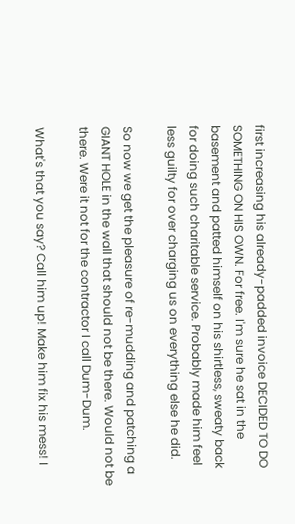first increasing his already-padded invoice DECIDED TO DO SOMETHING ON HIS OWN. For free. I'm sure he sat in the basement and patted himself on his shirtless, sweaty back for doing such charitable service. Probably made him feel less guilty for over charging us on everything else he did.

So now we get the pleasure of re-mudding and patching a GIANT HOLE in the wall that should not be there. Would not be there. Were it not for the contractor I call Dum-Dum.

What's that you say? Call him up! Make him fix his mess! I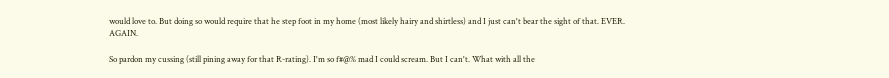would love to. But doing so would require that he step foot in my home (most likely hairy and shirtless) and I just can't bear the sight of that. EVER. AGAIN.

So pardon my cussing (still pining away for that R-rating). I'm so f#@% mad I could scream. But I can't. What with all the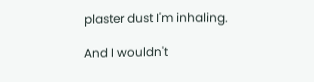plaster dust I'm inhaling.

And I wouldn't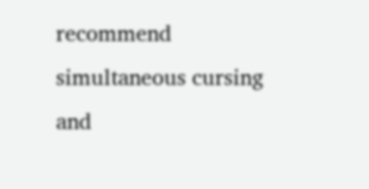recommend simultaneous cursing and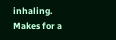inhaling. Makes for a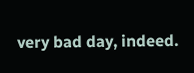very bad day, indeed.